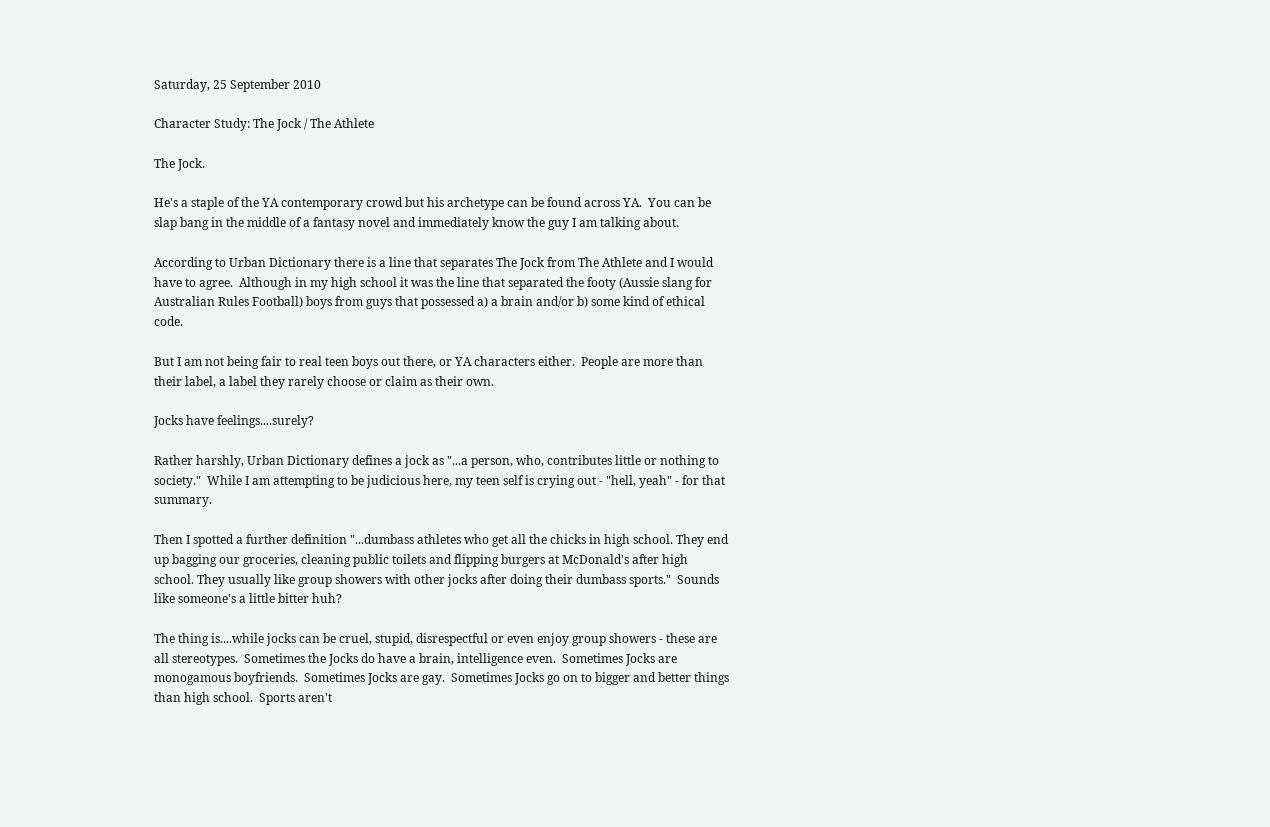Saturday, 25 September 2010

Character Study: The Jock / The Athlete

The Jock.

He's a staple of the YA contemporary crowd but his archetype can be found across YA.  You can be slap bang in the middle of a fantasy novel and immediately know the guy I am talking about.

According to Urban Dictionary there is a line that separates The Jock from The Athlete and I would have to agree.  Although in my high school it was the line that separated the footy (Aussie slang for Australian Rules Football) boys from guys that possessed a) a brain and/or b) some kind of ethical code.

But I am not being fair to real teen boys out there, or YA characters either.  People are more than their label, a label they rarely choose or claim as their own.

Jocks have feelings....surely?

Rather harshly, Urban Dictionary defines a jock as "...a person, who, contributes little or nothing to society."  While I am attempting to be judicious here, my teen self is crying out - "hell, yeah" - for that summary.

Then I spotted a further definition "...dumbass athletes who get all the chicks in high school. They end up bagging our groceries, cleaning public toilets and flipping burgers at McDonald's after high school. They usually like group showers with other jocks after doing their dumbass sports."  Sounds like someone's a little bitter huh?

The thing is....while jocks can be cruel, stupid, disrespectful or even enjoy group showers - these are all stereotypes.  Sometimes the Jocks do have a brain, intelligence even.  Sometimes Jocks are monogamous boyfriends.  Sometimes Jocks are gay.  Sometimes Jocks go on to bigger and better things than high school.  Sports aren't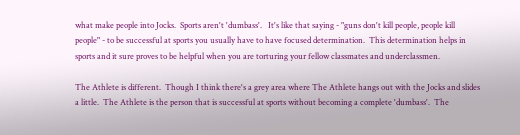what make people into Jocks.  Sports aren't 'dumbass'.   It's like that saying - "guns don't kill people, people kill people" - to be successful at sports you usually have to have focused determination.  This determination helps in sports and it sure proves to be helpful when you are torturing your fellow classmates and underclassmen.

The Athlete is different.  Though I think there's a grey area where The Athlete hangs out with the Jocks and slides a little.  The Athlete is the person that is successful at sports without becoming a complete 'dumbass'.  The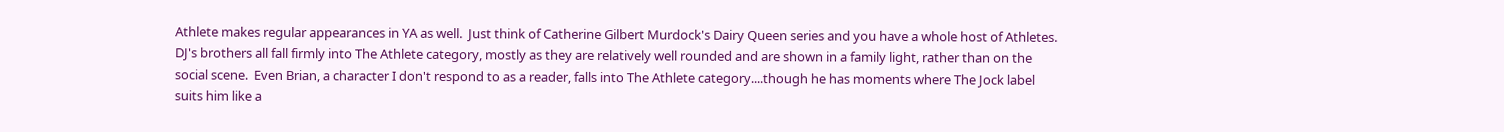Athlete makes regular appearances in YA as well.  Just think of Catherine Gilbert Murdock's Dairy Queen series and you have a whole host of Athletes.  DJ's brothers all fall firmly into The Athlete category, mostly as they are relatively well rounded and are shown in a family light, rather than on the social scene.  Even Brian, a character I don't respond to as a reader, falls into The Athlete category....though he has moments where The Jock label suits him like a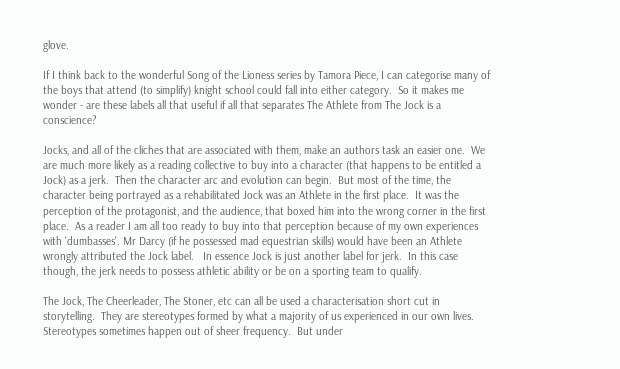glove.

If I think back to the wonderful Song of the Lioness series by Tamora Piece, I can categorise many of the boys that attend (to simplify) knight school could fall into either category.  So it makes me wonder - are these labels all that useful if all that separates The Athlete from The Jock is a conscience?

Jocks, and all of the cliches that are associated with them, make an authors task an easier one.  We are much more likely as a reading collective to buy into a character (that happens to be entitled a Jock) as a jerk.  Then the character arc and evolution can begin.  But most of the time, the character being portrayed as a rehabilitated Jock was an Athlete in the first place.  It was the perception of the protagonist, and the audience, that boxed him into the wrong corner in the first place.  As a reader I am all too ready to buy into that perception because of my own experiences with 'dumbasses'. Mr Darcy (if he possessed mad equestrian skills) would have been an Athlete wrongly attributed the Jock label.   In essence Jock is just another label for jerk.  In this case though, the jerk needs to possess athletic ability or be on a sporting team to qualify.

The Jock, The Cheerleader, The Stoner, etc can all be used a characterisation short cut in storytelling.  They are stereotypes formed by what a majority of us experienced in our own lives.  Stereotypes sometimes happen out of sheer frequency.  But under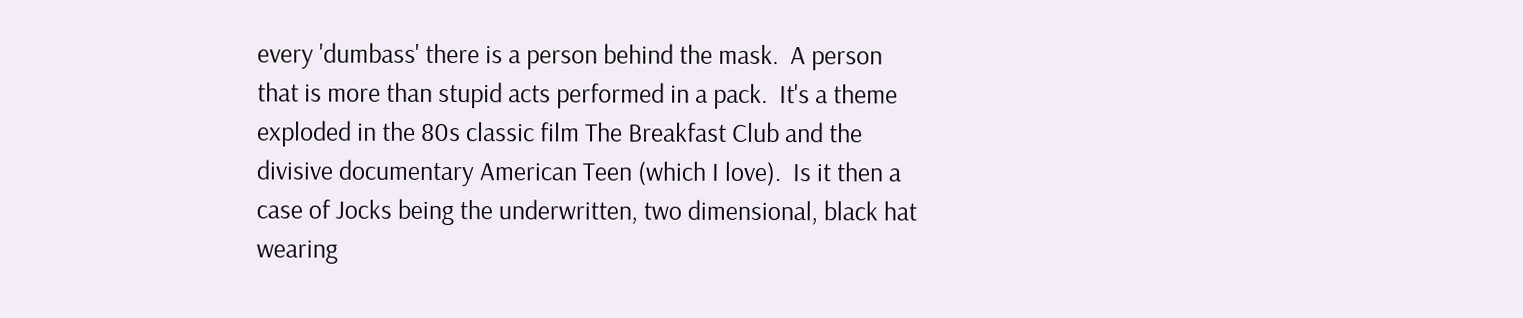every 'dumbass' there is a person behind the mask.  A person that is more than stupid acts performed in a pack.  It's a theme exploded in the 80s classic film The Breakfast Club and the divisive documentary American Teen (which I love).  Is it then a case of Jocks being the underwritten, two dimensional, black hat wearing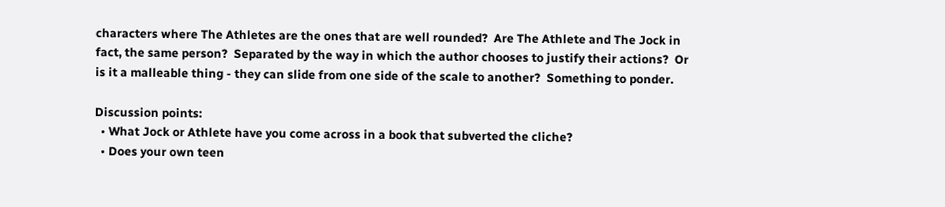characters where The Athletes are the ones that are well rounded?  Are The Athlete and The Jock in fact, the same person?  Separated by the way in which the author chooses to justify their actions?  Or is it a malleable thing - they can slide from one side of the scale to another?  Something to ponder.

Discussion points:
  • What Jock or Athlete have you come across in a book that subverted the cliche?
  • Does your own teen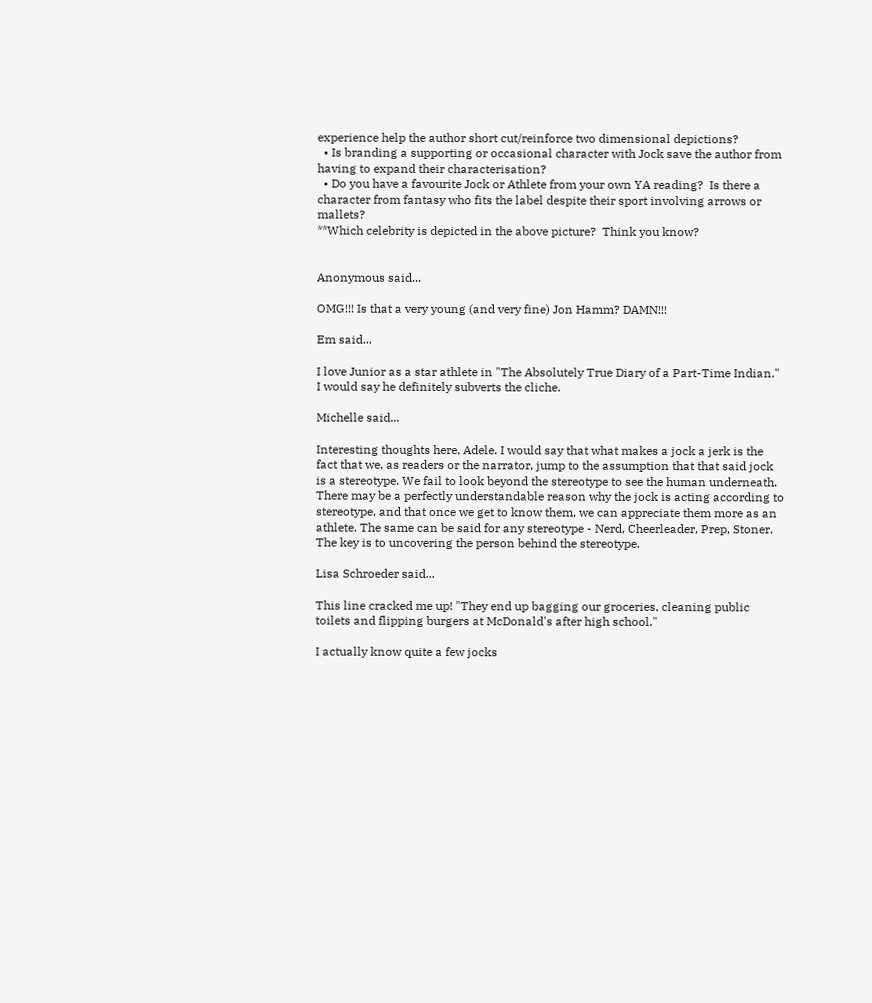experience help the author short cut/reinforce two dimensional depictions?
  • Is branding a supporting or occasional character with Jock save the author from having to expand their characterisation?
  • Do you have a favourite Jock or Athlete from your own YA reading?  Is there a character from fantasy who fits the label despite their sport involving arrows or mallets?
**Which celebrity is depicted in the above picture?  Think you know?


Anonymous said...

OMG!!! Is that a very young (and very fine) Jon Hamm? DAMN!!!

Em said...

I love Junior as a star athlete in "The Absolutely True Diary of a Part-Time Indian." I would say he definitely subverts the cliche.

Michelle said...

Interesting thoughts here, Adele. I would say that what makes a jock a jerk is the fact that we, as readers or the narrator, jump to the assumption that that said jock is a stereotype. We fail to look beyond the stereotype to see the human underneath. There may be a perfectly understandable reason why the jock is acting according to stereotype, and that once we get to know them, we can appreciate them more as an athlete. The same can be said for any stereotype - Nerd, Cheerleader, Prep, Stoner. The key is to uncovering the person behind the stereotype.

Lisa Schroeder said...

This line cracked me up! "They end up bagging our groceries, cleaning public toilets and flipping burgers at McDonald's after high school."

I actually know quite a few jocks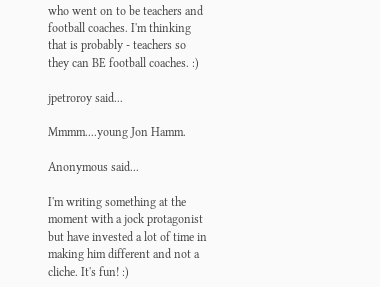who went on to be teachers and football coaches. I'm thinking that is probably - teachers so they can BE football coaches. :)

jpetroroy said...

Mmmm....young Jon Hamm.

Anonymous said...

I'm writing something at the moment with a jock protagonist but have invested a lot of time in making him different and not a cliche. It's fun! :)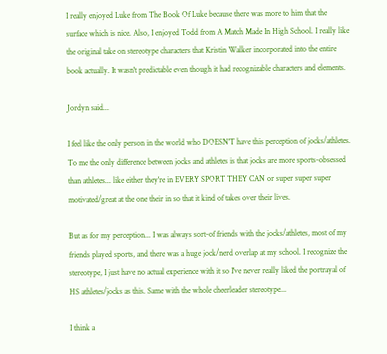I really enjoyed Luke from The Book Of Luke because there was more to him that the surface which is nice. Also, I enjoyed Todd from A Match Made In High School. I really like the original take on stereotype characters that Kristin Walker incorporated into the entire book actually. It wasn't predictable even though it had recognizable characters and elements.

Jordyn said...

I feel like the only person in the world who DOESN'T have this perception of jocks/athletes. To me the only difference between jocks and athletes is that jocks are more sports-obsessed than athletes... like either they're in EVERY SPORT THEY CAN or super super super motivated/great at the one their in so that it kind of takes over their lives.

But as for my perception... I was always sort-of friends with the jocks/athletes, most of my friends played sports, and there was a huge jock/nerd overlap at my school. I recognize the stereotype, I just have no actual experience with it so I've never really liked the portrayal of HS athletes/jocks as this. Same with the whole cheerleader stereotype...

I think a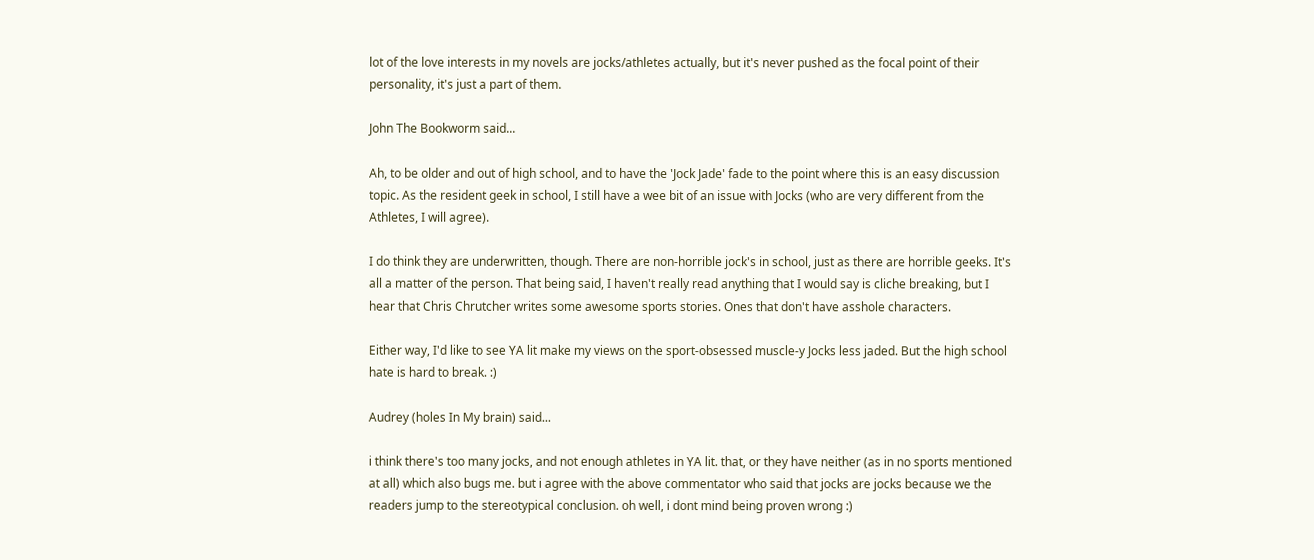lot of the love interests in my novels are jocks/athletes actually, but it's never pushed as the focal point of their personality, it's just a part of them.

John The Bookworm said...

Ah, to be older and out of high school, and to have the 'Jock Jade' fade to the point where this is an easy discussion topic. As the resident geek in school, I still have a wee bit of an issue with Jocks (who are very different from the Athletes, I will agree).

I do think they are underwritten, though. There are non-horrible jock's in school, just as there are horrible geeks. It's all a matter of the person. That being said, I haven't really read anything that I would say is cliche breaking, but I hear that Chris Chrutcher writes some awesome sports stories. Ones that don't have asshole characters.

Either way, I'd like to see YA lit make my views on the sport-obsessed muscle-y Jocks less jaded. But the high school hate is hard to break. :)

Audrey (holes In My brain) said...

i think there's too many jocks, and not enough athletes in YA lit. that, or they have neither (as in no sports mentioned at all) which also bugs me. but i agree with the above commentator who said that jocks are jocks because we the readers jump to the stereotypical conclusion. oh well, i dont mind being proven wrong :)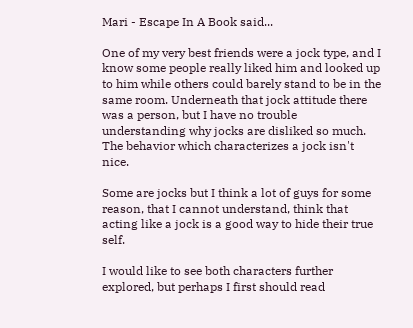Mari - Escape In A Book said...

One of my very best friends were a jock type, and I know some people really liked him and looked up to him while others could barely stand to be in the same room. Underneath that jock attitude there was a person, but I have no trouble understanding why jocks are disliked so much. The behavior which characterizes a jock isn't nice.

Some are jocks but I think a lot of guys for some reason, that I cannot understand, think that acting like a jock is a good way to hide their true self.

I would like to see both characters further explored, but perhaps I first should read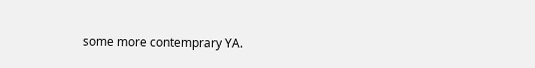some more contemprary YA.